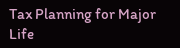Tax Planning for Major Life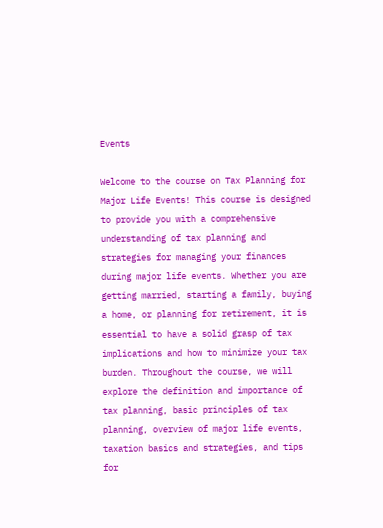Events

Welcome to the course on Tax Planning for Major Life Events! This course is designed to provide you with a comprehensive understanding of tax planning and strategies for managing your finances during major life events. Whether you are getting married, starting a family, buying a home, or planning for retirement, it is essential to have a solid grasp of tax implications and how to minimize your tax burden. Throughout the course, we will explore the definition and importance of tax planning, basic principles of tax planning, overview of major life events, taxation basics and strategies, and tips for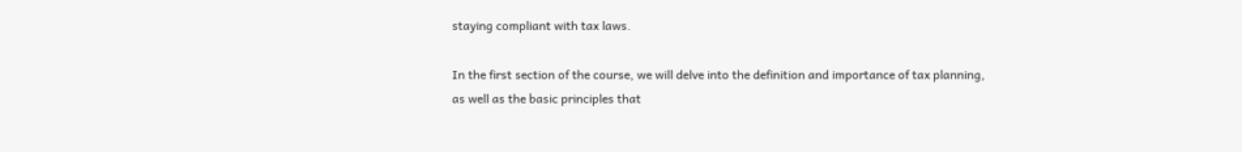staying compliant with tax laws.

In the first section of the course, we will delve into the definition and importance of tax planning, as well as the basic principles that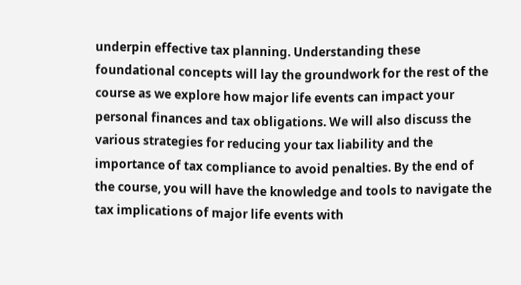underpin effective tax planning. Understanding these foundational concepts will lay the groundwork for the rest of the course as we explore how major life events can impact your personal finances and tax obligations. We will also discuss the various strategies for reducing your tax liability and the importance of tax compliance to avoid penalties. By the end of the course, you will have the knowledge and tools to navigate the tax implications of major life events with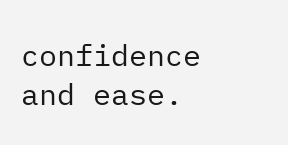confidence and ease.